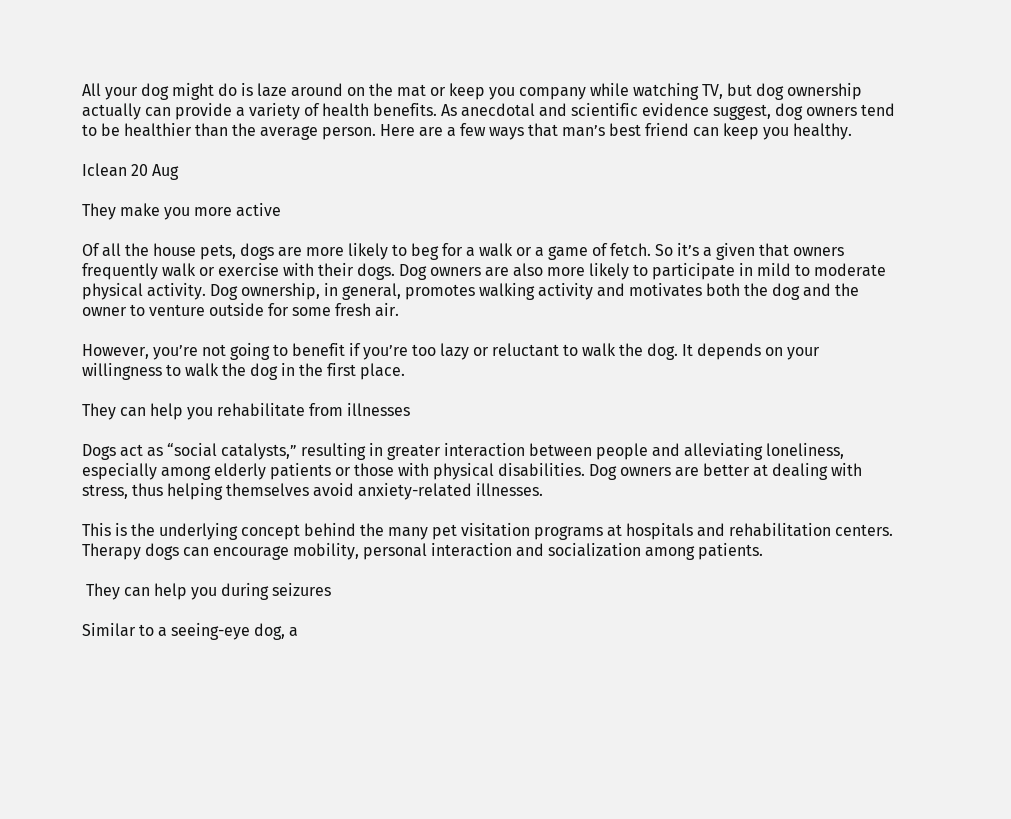All your dog might do is laze around on the mat or keep you company while watching TV, but dog ownership actually can provide a variety of health benefits. As anecdotal and scientific evidence suggest, dog owners tend to be healthier than the average person. Here are a few ways that man’s best friend can keep you healthy.

Iclean 20 Aug

They make you more active

Of all the house pets, dogs are more likely to beg for a walk or a game of fetch. So it’s a given that owners frequently walk or exercise with their dogs. Dog owners are also more likely to participate in mild to moderate physical activity. Dog ownership, in general, promotes walking activity and motivates both the dog and the owner to venture outside for some fresh air.

However, you’re not going to benefit if you’re too lazy or reluctant to walk the dog. It depends on your willingness to walk the dog in the first place.

They can help you rehabilitate from illnesses

Dogs act as “social catalysts,” resulting in greater interaction between people and alleviating loneliness, especially among elderly patients or those with physical disabilities. Dog owners are better at dealing with stress, thus helping themselves avoid anxiety-related illnesses.

This is the underlying concept behind the many pet visitation programs at hospitals and rehabilitation centers. Therapy dogs can encourage mobility, personal interaction and socialization among patients.

 They can help you during seizures

Similar to a seeing-eye dog, a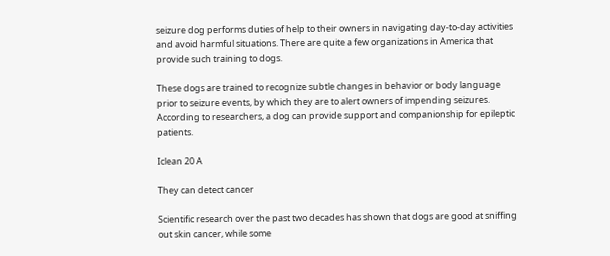seizure dog performs duties of help to their owners in navigating day-to-day activities and avoid harmful situations. There are quite a few organizations in America that provide such training to dogs.

These dogs are trained to recognize subtle changes in behavior or body language prior to seizure events, by which they are to alert owners of impending seizures. According to researchers, a dog can provide support and companionship for epileptic patients.

Iclean 20 A

They can detect cancer

Scientific research over the past two decades has shown that dogs are good at sniffing out skin cancer, while some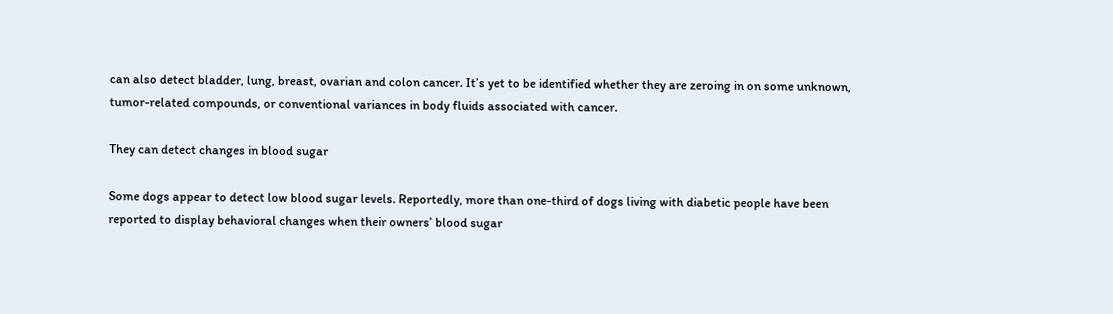can also detect bladder, lung, breast, ovarian and colon cancer. It’s yet to be identified whether they are zeroing in on some unknown, tumor-related compounds, or conventional variances in body fluids associated with cancer.

They can detect changes in blood sugar

Some dogs appear to detect low blood sugar levels. Reportedly, more than one-third of dogs living with diabetic people have been reported to display behavioral changes when their owners’ blood sugar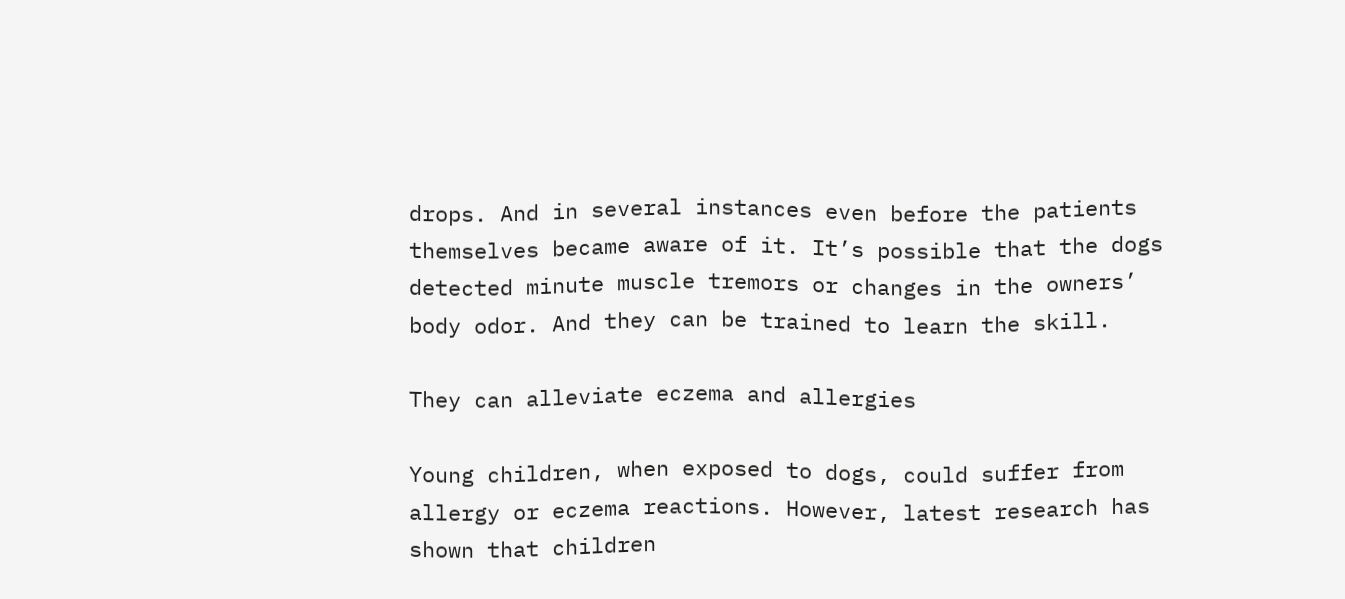drops. And in several instances even before the patients themselves became aware of it. It’s possible that the dogs detected minute muscle tremors or changes in the owners’ body odor. And they can be trained to learn the skill.

They can alleviate eczema and allergies

Young children, when exposed to dogs, could suffer from allergy or eczema reactions. However, latest research has shown that children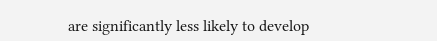are significantly less likely to develop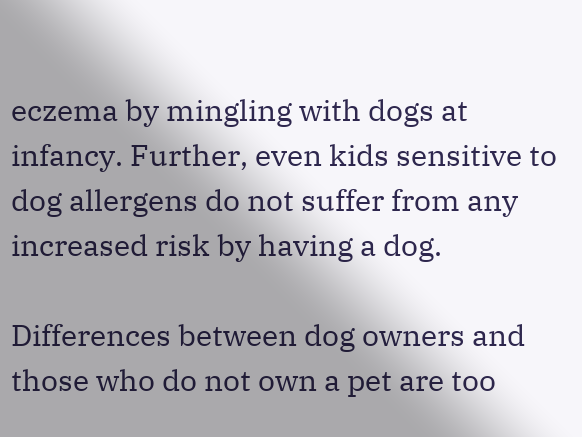eczema by mingling with dogs at infancy. Further, even kids sensitive to dog allergens do not suffer from any increased risk by having a dog.

Differences between dog owners and those who do not own a pet are too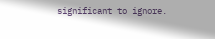significant to ignore.